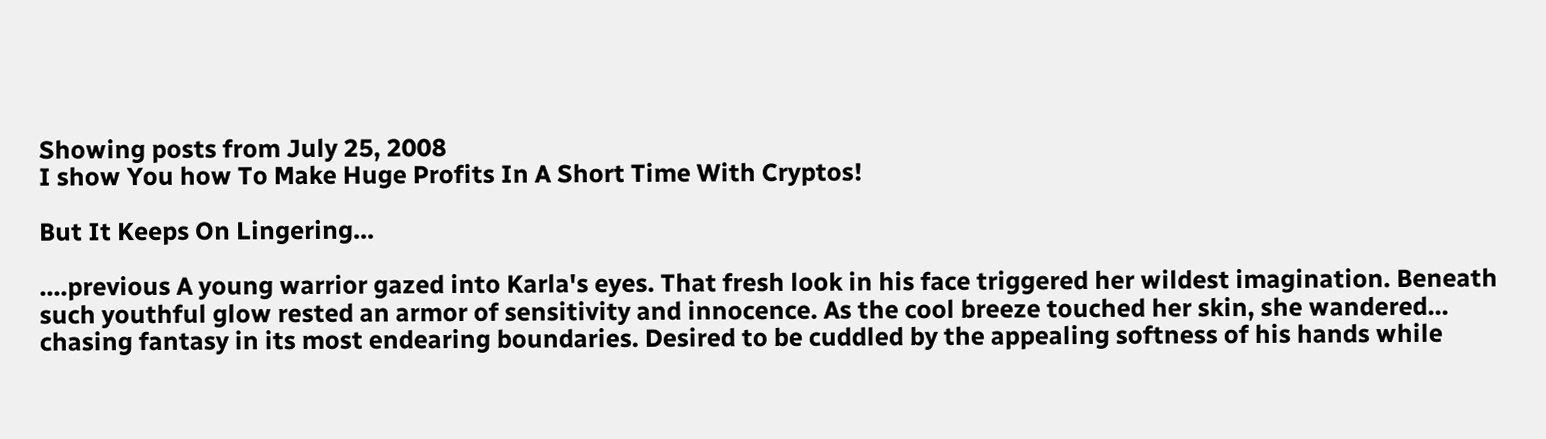Showing posts from July 25, 2008
I show You how To Make Huge Profits In A Short Time With Cryptos!

But It Keeps On Lingering...

....previous A young warrior gazed into Karla's eyes. That fresh look in his face triggered her wildest imagination. Beneath such youthful glow rested an armor of sensitivity and innocence. As the cool breeze touched her skin, she wandered... chasing fantasy in its most endearing boundaries. Desired to be cuddled by the appealing softness of his hands while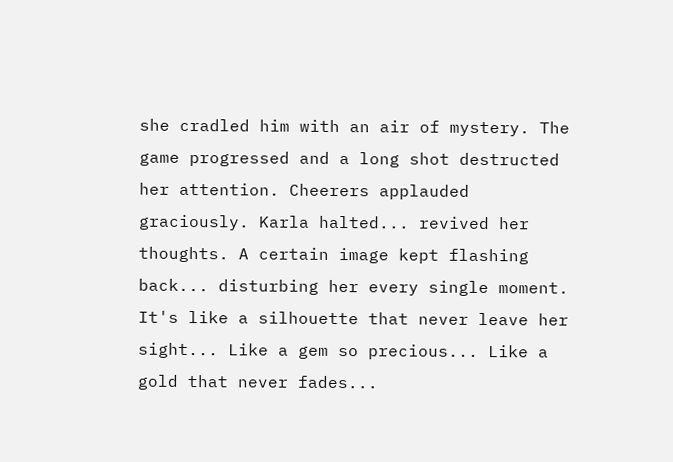she cradled him with an air of mystery. The game progressed and a long shot destructed her attention. Cheerers applauded graciously. Karla halted... revived her thoughts. A certain image kept flashing back... disturbing her every single moment. It's like a silhouette that never leave her sight... Like a gem so precious... Like a gold that never fades...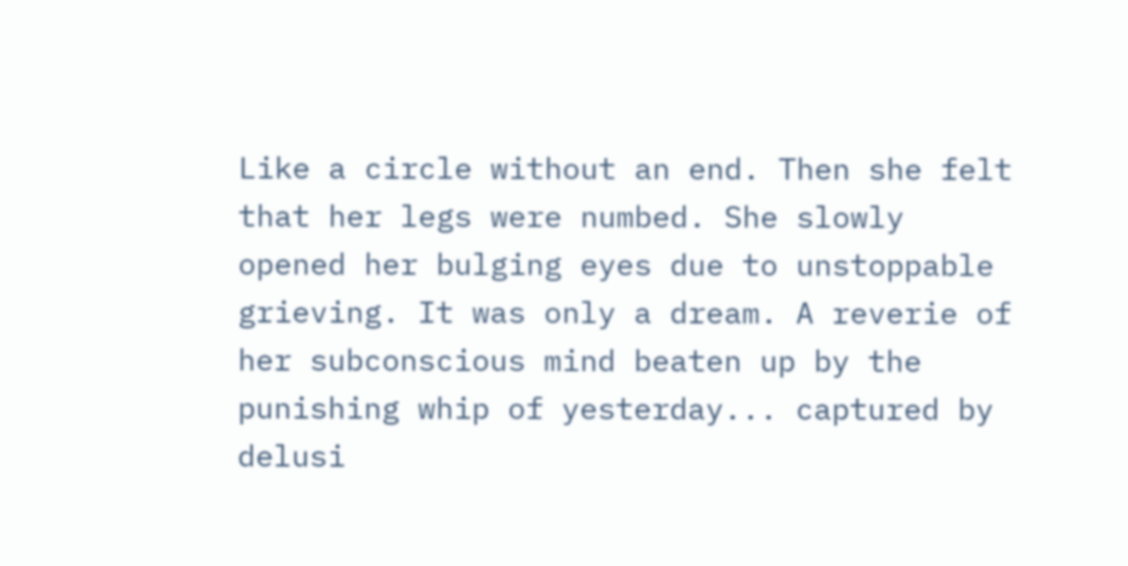Like a circle without an end. Then she felt that her legs were numbed. She slowly opened her bulging eyes due to unstoppable grieving. It was only a dream. A reverie of her subconscious mind beaten up by the punishing whip of yesterday... captured by delusi